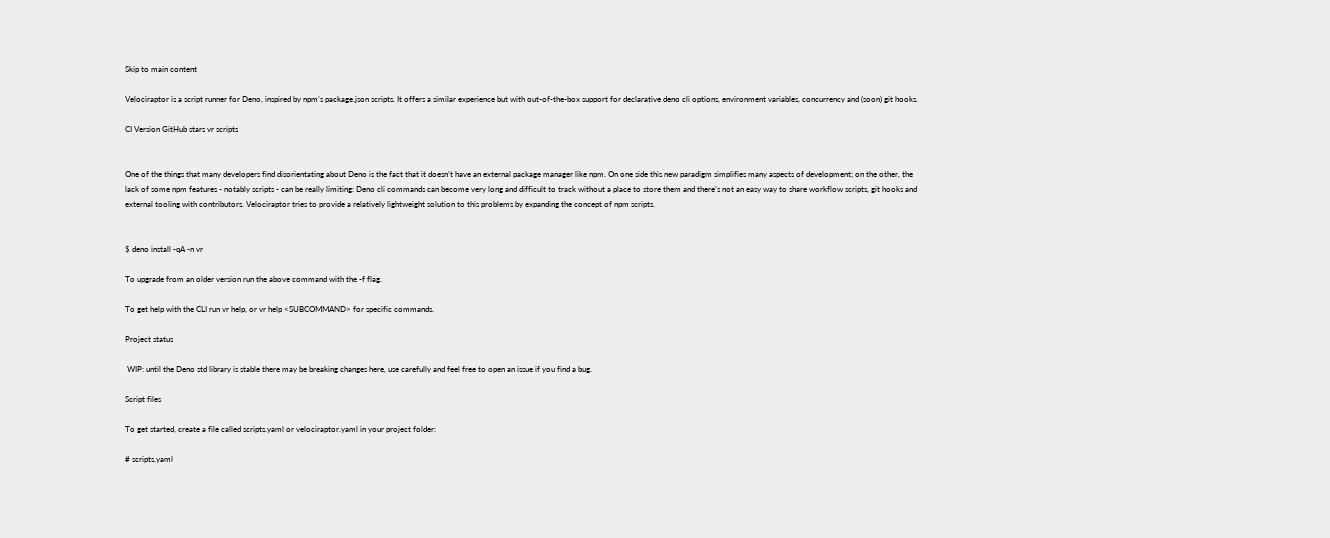Skip to main content

Velociraptor is a script runner for Deno, inspired by npm’s package.json scripts. It offers a similar experience but with out-of-the-box support for declarative deno cli options, environment variables, concurrency and (soon) git hooks.

CI Version GitHub stars vr scripts


One of the things that many developers find disorientating about Deno is the fact that it doesn’t have an external package manager like npm. On one side this new paradigm simplifies many aspects of development; on the other, the lack of some npm features - notably scripts - can be really limiting: Deno cli commands can become very long and difficult to track without a place to store them and there’s not an easy way to share workflow scripts, git hooks and external tooling with contributors. Velociraptor tries to provide a relatively lightweight solution to this problems by expanding the concept of npm scripts.


$ deno install -qA -n vr

To upgrade from an older version run the above command with the -f flag.

To get help with the CLI run vr help, or vr help <SUBCOMMAND> for specific commands.

Project status

 WIP: until the Deno std library is stable there may be breaking changes here, use carefully and feel free to open an issue if you find a bug.

Script files

To get started, create a file called scripts.yaml or velociraptor.yaml in your project folder:

# scripts.yaml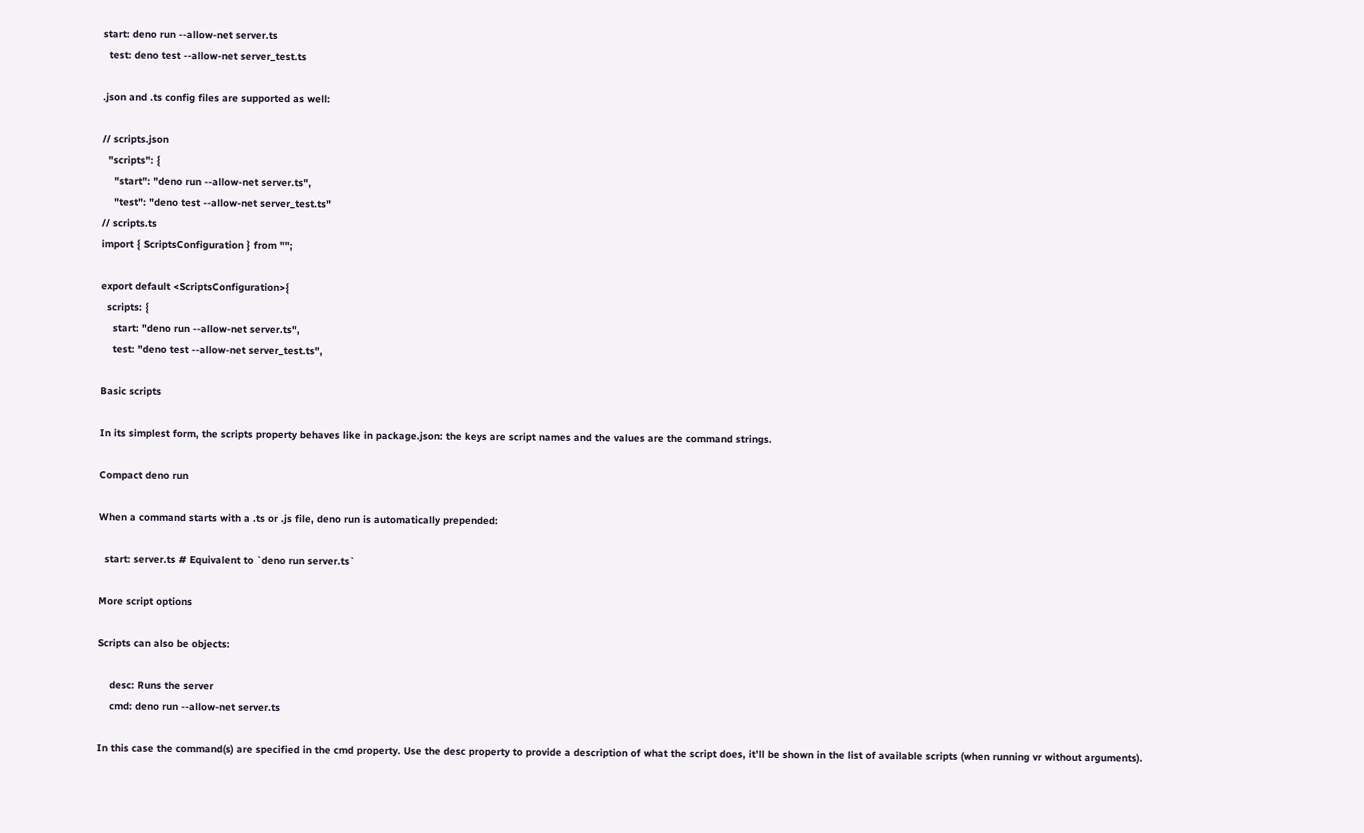start: deno run --allow-net server.ts
  test: deno test --allow-net server_test.ts

.json and .ts config files are supported as well:

// scripts.json
  "scripts": {
    "start": "deno run --allow-net server.ts",
    "test": "deno test --allow-net server_test.ts"
// scripts.ts
import { ScriptsConfiguration } from "";

export default <ScriptsConfiguration>{
  scripts: {
    start: "deno run --allow-net server.ts",
    test: "deno test --allow-net server_test.ts",

Basic scripts

In its simplest form, the scripts property behaves like in package.json: the keys are script names and the values are the command strings.

Compact deno run

When a command starts with a .ts or .js file, deno run is automatically prepended:

  start: server.ts # Equivalent to `deno run server.ts`

More script options

Scripts can also be objects:

    desc: Runs the server
    cmd: deno run --allow-net server.ts

In this case the command(s) are specified in the cmd property. Use the desc property to provide a description of what the script does, it’ll be shown in the list of available scripts (when running vr without arguments).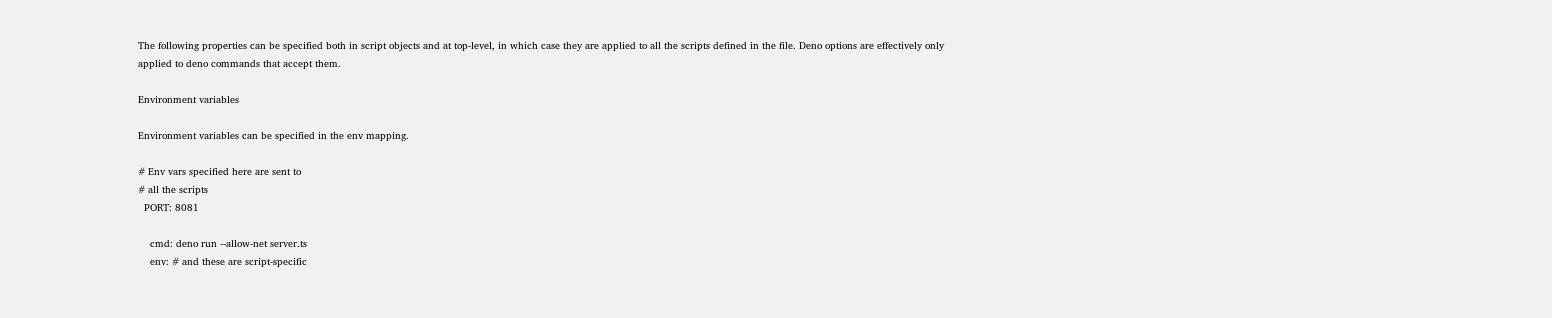The following properties can be specified both in script objects and at top-level, in which case they are applied to all the scripts defined in the file. Deno options are effectively only applied to deno commands that accept them.

Environment variables

Environment variables can be specified in the env mapping.

# Env vars specified here are sent to
# all the scripts
  PORT: 8081

    cmd: deno run --allow-net server.ts
    env: # and these are script-specific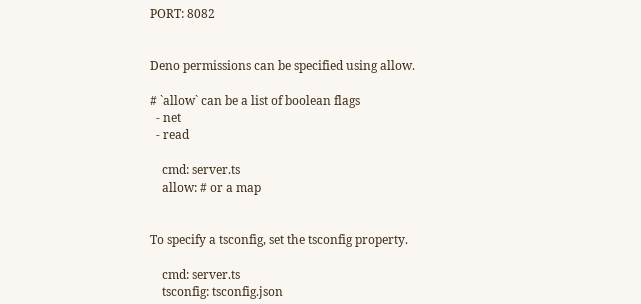PORT: 8082


Deno permissions can be specified using allow.

# `allow` can be a list of boolean flags
  - net
  - read

    cmd: server.ts
    allow: # or a map


To specify a tsconfig, set the tsconfig property.

    cmd: server.ts
    tsconfig: tsconfig.json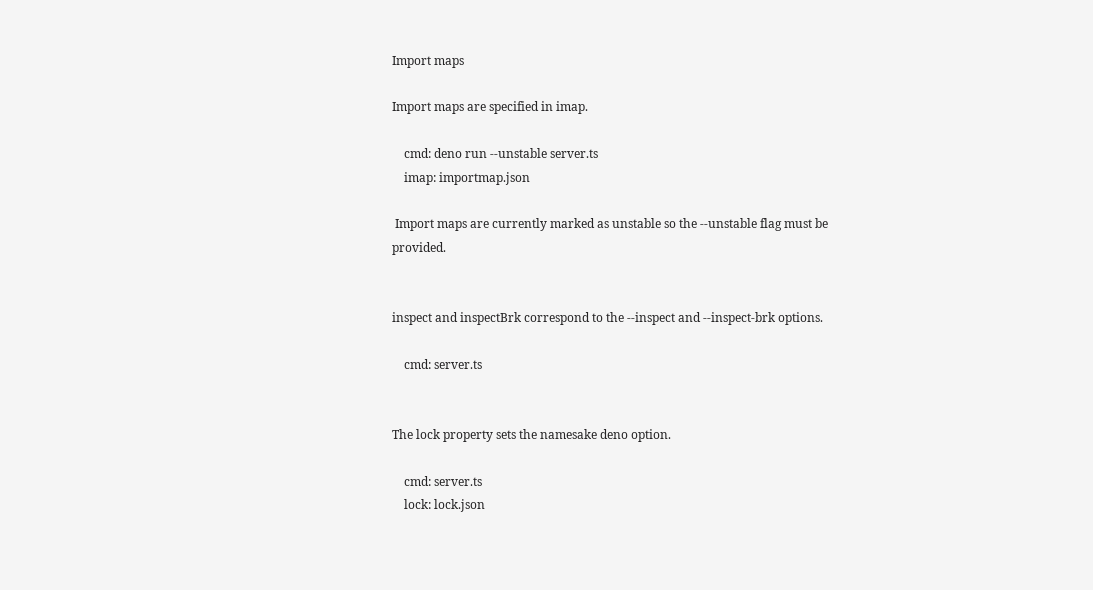Import maps

Import maps are specified in imap.

    cmd: deno run --unstable server.ts
    imap: importmap.json

 Import maps are currently marked as unstable so the --unstable flag must be provided.


inspect and inspectBrk correspond to the --inspect and --inspect-brk options.

    cmd: server.ts


The lock property sets the namesake deno option.

    cmd: server.ts
    lock: lock.json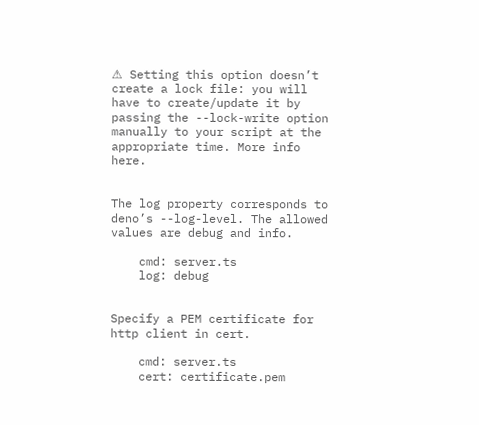⚠ Setting this option doesn’t create a lock file: you will have to create/update it by passing the --lock-write option manually to your script at the appropriate time. More info here.


The log property corresponds to deno’s --log-level. The allowed values are debug and info.

    cmd: server.ts
    log: debug


Specify a PEM certificate for http client in cert.

    cmd: server.ts
    cert: certificate.pem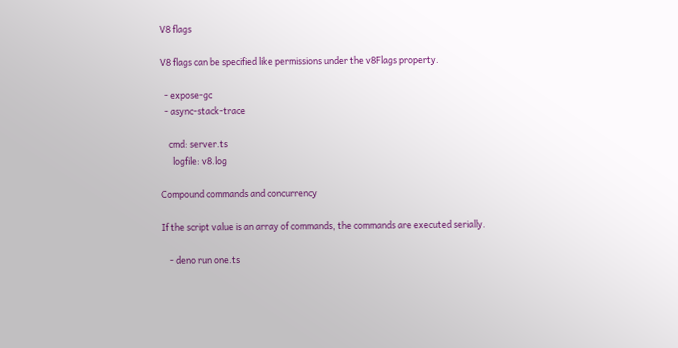V8 flags

V8 flags can be specified like permissions under the v8Flags property.

  - expose-gc
  - async-stack-trace

    cmd: server.ts
      logfile: v8.log

Compound commands and concurrency

If the script value is an array of commands, the commands are executed serially.

    - deno run one.ts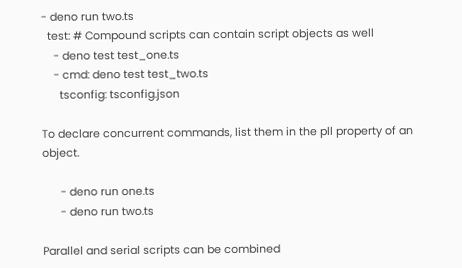- deno run two.ts
  test: # Compound scripts can contain script objects as well
    - deno test test_one.ts
    - cmd: deno test test_two.ts
      tsconfig: tsconfig.json

To declare concurrent commands, list them in the pll property of an object.

      - deno run one.ts
      - deno run two.ts

Parallel and serial scripts can be combined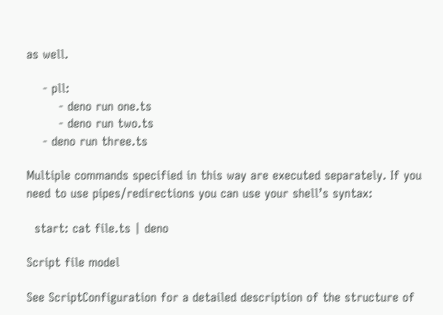as well.

    - pll:
        - deno run one.ts
        - deno run two.ts
    - deno run three.ts

Multiple commands specified in this way are executed separately. If you need to use pipes/redirections you can use your shell’s syntax:

  start: cat file.ts | deno

Script file model

See ScriptConfiguration for a detailed description of the structure of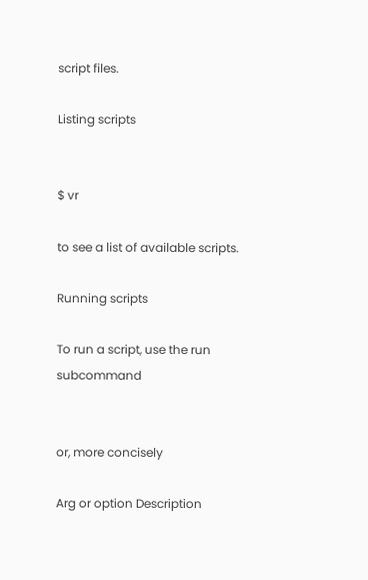script files.

Listing scripts


$ vr

to see a list of available scripts.

Running scripts

To run a script, use the run subcommand


or, more concisely

Arg or option Description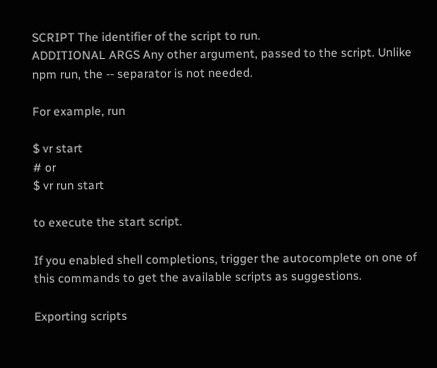SCRIPT The identifier of the script to run.
ADDITIONAL ARGS Any other argument, passed to the script. Unlike npm run, the -- separator is not needed.

For example, run

$ vr start
# or
$ vr run start

to execute the start script.

If you enabled shell completions, trigger the autocomplete on one of this commands to get the available scripts as suggestions.

Exporting scripts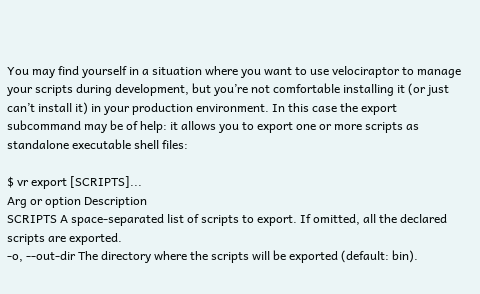You may find yourself in a situation where you want to use velociraptor to manage your scripts during development, but you’re not comfortable installing it (or just can’t install it) in your production environment. In this case the export subcommand may be of help: it allows you to export one or more scripts as standalone executable shell files:

$ vr export [SCRIPTS]...
Arg or option Description
SCRIPTS A space-separated list of scripts to export. If omitted, all the declared scripts are exported.
-o, --out-dir The directory where the scripts will be exported (default: bin).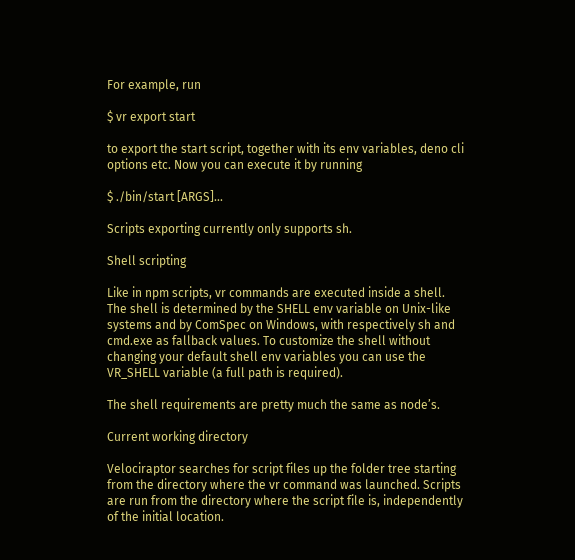For example, run

$ vr export start

to export the start script, together with its env variables, deno cli options etc. Now you can execute it by running

$ ./bin/start [ARGS]...

Scripts exporting currently only supports sh.

Shell scripting

Like in npm scripts, vr commands are executed inside a shell. The shell is determined by the SHELL env variable on Unix-like systems and by ComSpec on Windows, with respectively sh and cmd.exe as fallback values. To customize the shell without changing your default shell env variables you can use the VR_SHELL variable (a full path is required).

The shell requirements are pretty much the same as node’s.

Current working directory

Velociraptor searches for script files up the folder tree starting from the directory where the vr command was launched. Scripts are run from the directory where the script file is, independently of the initial location.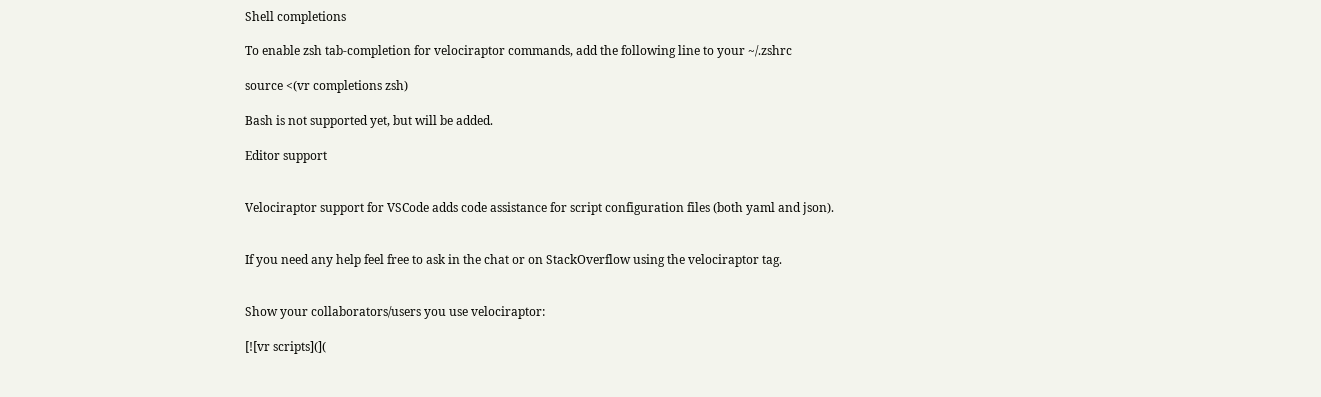Shell completions

To enable zsh tab-completion for velociraptor commands, add the following line to your ~/.zshrc

source <(vr completions zsh)

Bash is not supported yet, but will be added.

Editor support


Velociraptor support for VSCode adds code assistance for script configuration files (both yaml and json).


If you need any help feel free to ask in the chat or on StackOverflow using the velociraptor tag.


Show your collaborators/users you use velociraptor:

[![vr scripts](](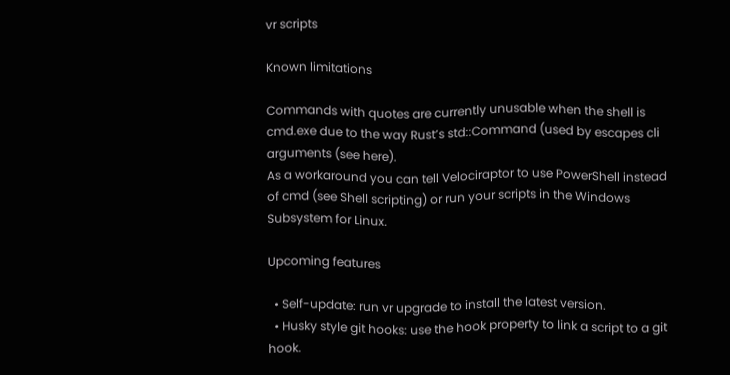vr scripts

Known limitations

Commands with quotes are currently unusable when the shell is cmd.exe due to the way Rust’s std::Command (used by escapes cli arguments (see here).
As a workaround you can tell Velociraptor to use PowerShell instead of cmd (see Shell scripting) or run your scripts in the Windows Subsystem for Linux.

Upcoming features

  • Self-update: run vr upgrade to install the latest version.
  • Husky style git hooks: use the hook property to link a script to a git hook.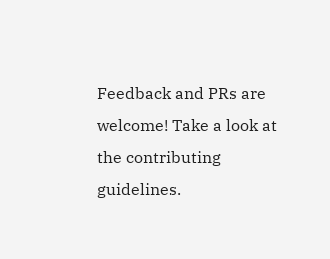Feedback and PRs are welcome! Take a look at the contributing guidelines.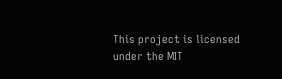This project is licensed under the MIT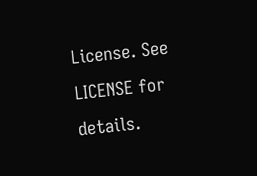License. See LICENSE for details.